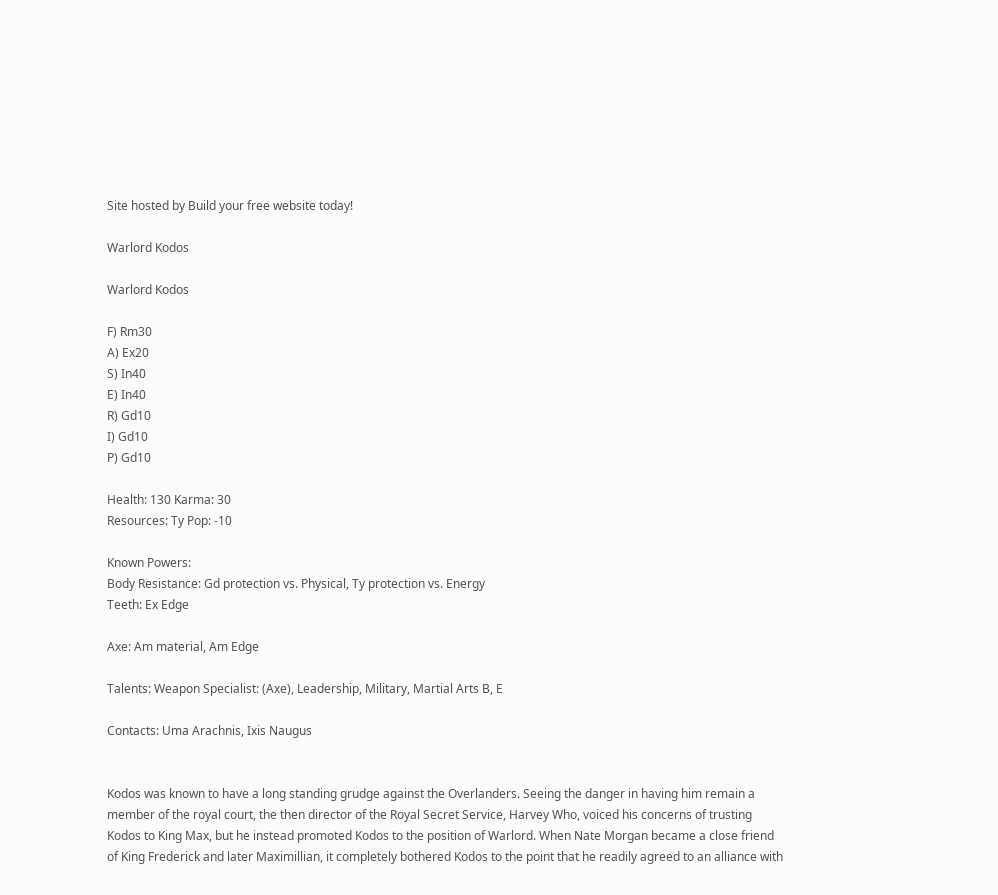Site hosted by Build your free website today!

Warlord Kodos

Warlord Kodos

F) Rm30
A) Ex20
S) In40
E) In40
R) Gd10
I) Gd10
P) Gd10

Health: 130 Karma: 30
Resources: Ty Pop: -10

Known Powers:
Body Resistance: Gd protection vs. Physical, Ty protection vs. Energy
Teeth: Ex Edge

Axe: Am material, Am Edge

Talents: Weapon Specialist: (Axe), Leadership, Military, Martial Arts B, E

Contacts: Uma Arachnis, Ixis Naugus


Kodos was known to have a long standing grudge against the Overlanders. Seeing the danger in having him remain a member of the royal court, the then director of the Royal Secret Service, Harvey Who, voiced his concerns of trusting Kodos to King Max, but he instead promoted Kodos to the position of Warlord. When Nate Morgan became a close friend of King Frederick and later Maximillian, it completely bothered Kodos to the point that he readily agreed to an alliance with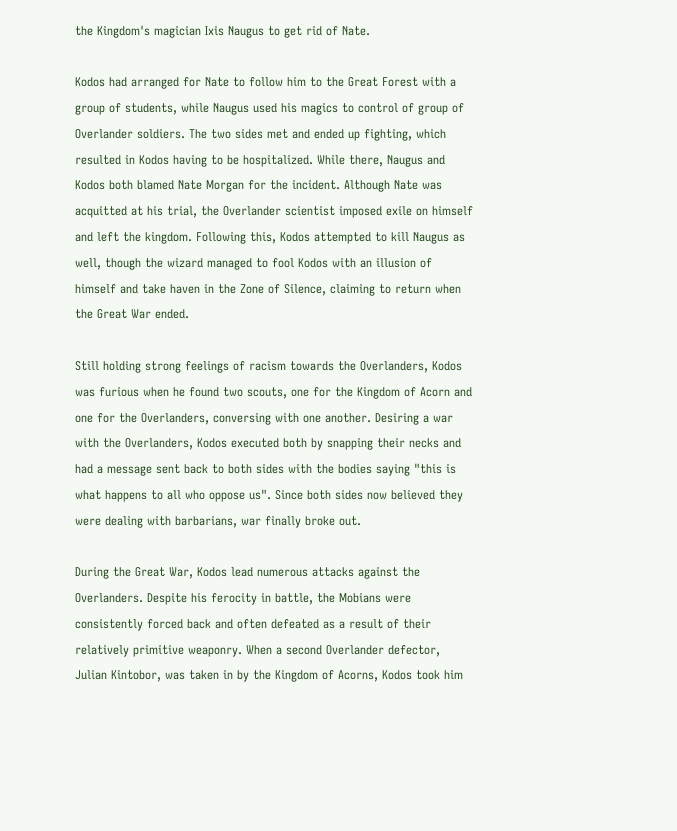the Kingdom's magician Ixis Naugus to get rid of Nate.

Kodos had arranged for Nate to follow him to the Great Forest with a group of students, while Naugus used his magics to control of group of Overlander soldiers. The two sides met and ended up fighting, which resulted in Kodos having to be hospitalized. While there, Naugus and Kodos both blamed Nate Morgan for the incident. Although Nate was acquitted at his trial, the Overlander scientist imposed exile on himself and left the kingdom. Following this, Kodos attempted to kill Naugus as well, though the wizard managed to fool Kodos with an illusion of himself and take haven in the Zone of Silence, claiming to return when the Great War ended.

Still holding strong feelings of racism towards the Overlanders, Kodos was furious when he found two scouts, one for the Kingdom of Acorn and one for the Overlanders, conversing with one another. Desiring a war with the Overlanders, Kodos executed both by snapping their necks and had a message sent back to both sides with the bodies saying "this is what happens to all who oppose us". Since both sides now believed they were dealing with barbarians, war finally broke out.

During the Great War, Kodos lead numerous attacks against the Overlanders. Despite his ferocity in battle, the Mobians were consistently forced back and often defeated as a result of their relatively primitive weaponry. When a second Overlander defector, Julian Kintobor, was taken in by the Kingdom of Acorns, Kodos took him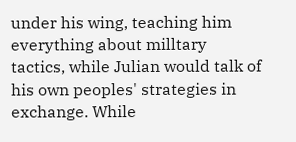under his wing, teaching him everything about milltary tactics, while Julian would talk of his own peoples' strategies in exchange. While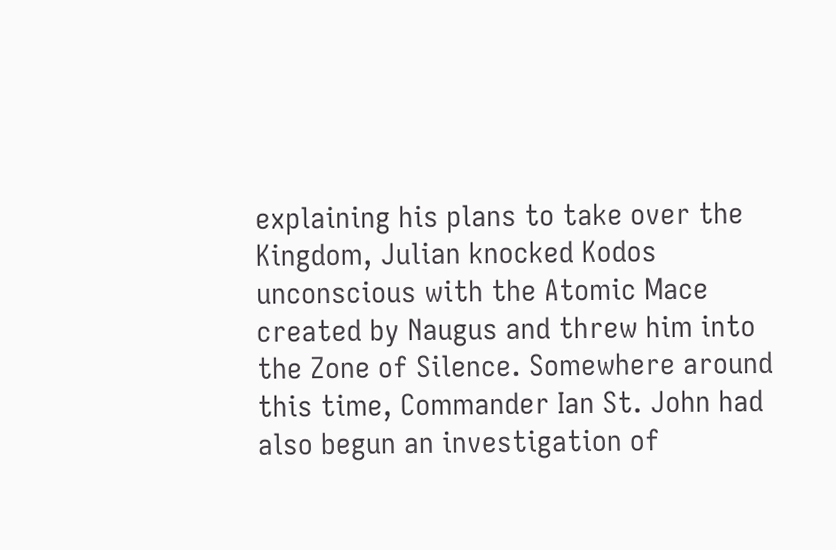explaining his plans to take over the Kingdom, Julian knocked Kodos unconscious with the Atomic Mace created by Naugus and threw him into the Zone of Silence. Somewhere around this time, Commander Ian St. John had also begun an investigation of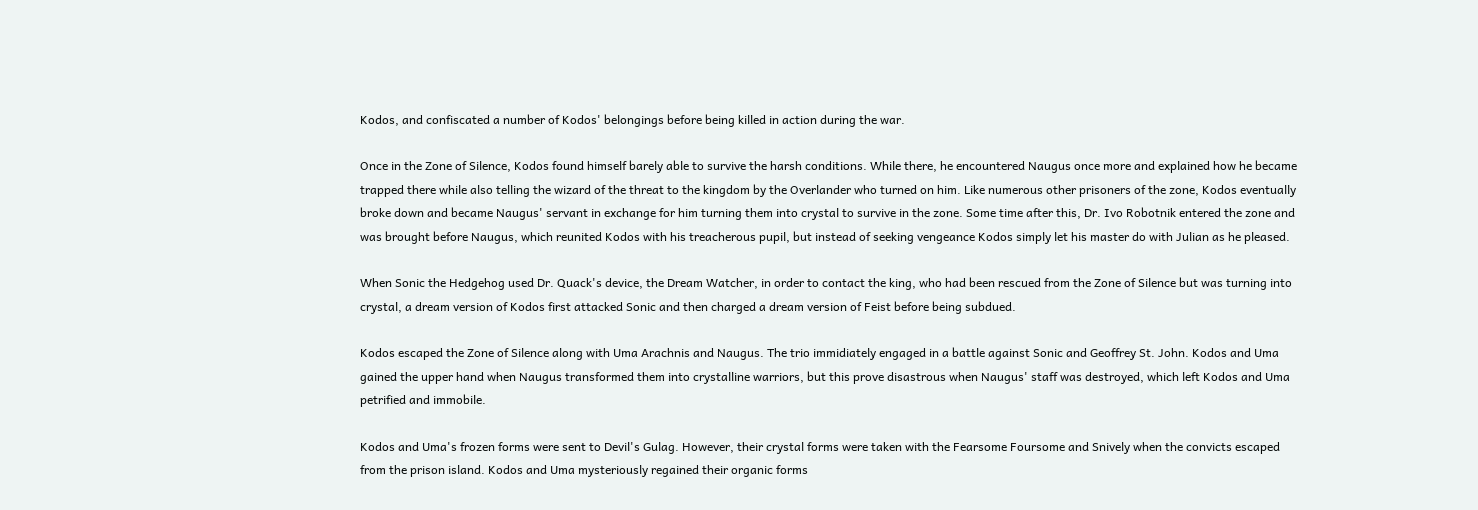Kodos, and confiscated a number of Kodos' belongings before being killed in action during the war.

Once in the Zone of Silence, Kodos found himself barely able to survive the harsh conditions. While there, he encountered Naugus once more and explained how he became trapped there while also telling the wizard of the threat to the kingdom by the Overlander who turned on him. Like numerous other prisoners of the zone, Kodos eventually broke down and became Naugus' servant in exchange for him turning them into crystal to survive in the zone. Some time after this, Dr. Ivo Robotnik entered the zone and was brought before Naugus, which reunited Kodos with his treacherous pupil, but instead of seeking vengeance Kodos simply let his master do with Julian as he pleased.

When Sonic the Hedgehog used Dr. Quack's device, the Dream Watcher, in order to contact the king, who had been rescued from the Zone of Silence but was turning into crystal, a dream version of Kodos first attacked Sonic and then charged a dream version of Feist before being subdued.

Kodos escaped the Zone of Silence along with Uma Arachnis and Naugus. The trio immidiately engaged in a battle against Sonic and Geoffrey St. John. Kodos and Uma gained the upper hand when Naugus transformed them into crystalline warriors, but this prove disastrous when Naugus' staff was destroyed, which left Kodos and Uma petrified and immobile.

Kodos and Uma's frozen forms were sent to Devil's Gulag. However, their crystal forms were taken with the Fearsome Foursome and Snively when the convicts escaped from the prison island. Kodos and Uma mysteriously regained their organic forms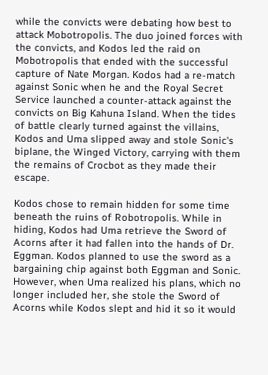while the convicts were debating how best to attack Mobotropolis. The duo joined forces with the convicts, and Kodos led the raid on Mobotropolis that ended with the successful capture of Nate Morgan. Kodos had a re-match against Sonic when he and the Royal Secret Service launched a counter-attack against the convicts on Big Kahuna Island. When the tides of battle clearly turned against the villains, Kodos and Uma slipped away and stole Sonic's biplane, the Winged Victory, carrying with them the remains of Crocbot as they made their escape.

Kodos chose to remain hidden for some time beneath the ruins of Robotropolis. While in hiding, Kodos had Uma retrieve the Sword of Acorns after it had fallen into the hands of Dr. Eggman. Kodos planned to use the sword as a bargaining chip against both Eggman and Sonic. However, when Uma realized his plans, which no longer included her, she stole the Sword of Acorns while Kodos slept and hid it so it would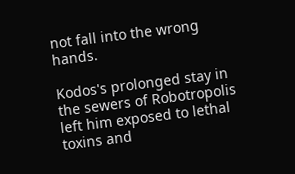not fall into the wrong hands.

Kodos's prolonged stay in the sewers of Robotropolis left him exposed to lethal toxins and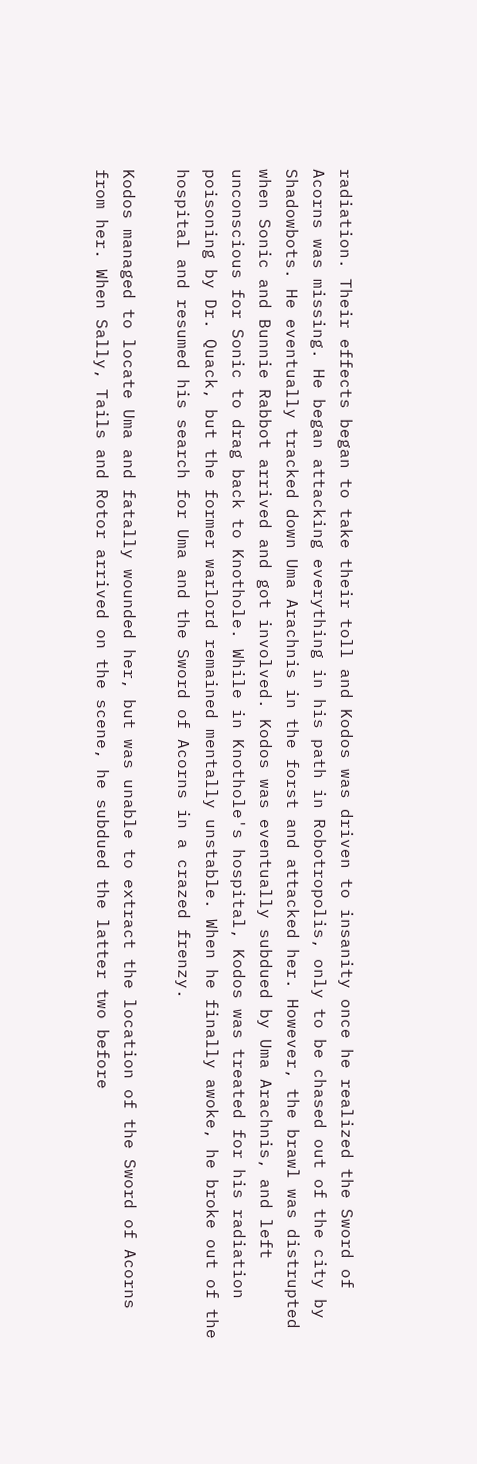radiation. Their effects began to take their toll and Kodos was driven to insanity once he realized the Sword of Acorns was missing. He began attacking everything in his path in Robotropolis, only to be chased out of the city by Shadowbots. He eventually tracked down Uma Arachnis in the forst and attacked her. However, the brawl was distrupted when Sonic and Bunnie Rabbot arrived and got involved. Kodos was eventually subdued by Uma Arachnis, and left unconscious for Sonic to drag back to Knothole. While in Knothole's hospital, Kodos was treated for his radiation poisoning by Dr. Quack, but the former warlord remained mentally unstable. When he finally awoke, he broke out of the hospital and resumed his search for Uma and the Sword of Acorns in a crazed frenzy.

Kodos managed to locate Uma and fatally wounded her, but was unable to extract the location of the Sword of Acorns from her. When Sally, Tails and Rotor arrived on the scene, he subdued the latter two before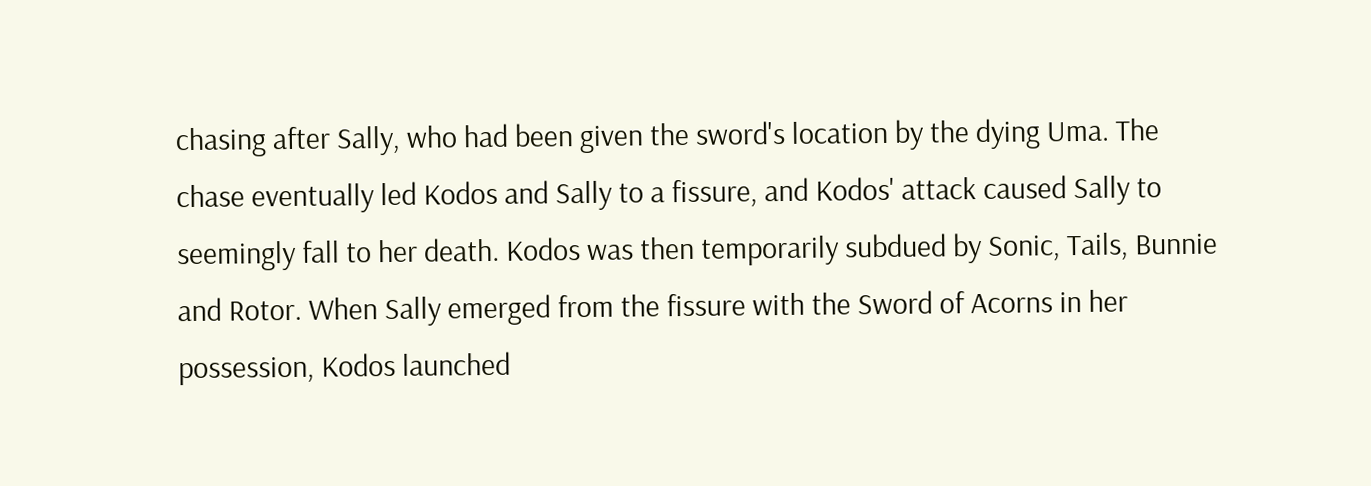chasing after Sally, who had been given the sword's location by the dying Uma. The chase eventually led Kodos and Sally to a fissure, and Kodos' attack caused Sally to seemingly fall to her death. Kodos was then temporarily subdued by Sonic, Tails, Bunnie and Rotor. When Sally emerged from the fissure with the Sword of Acorns in her possession, Kodos launched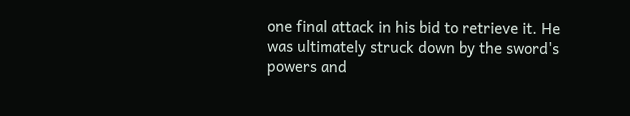one final attack in his bid to retrieve it. He was ultimately struck down by the sword's powers and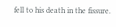fell to his death in the fissure.